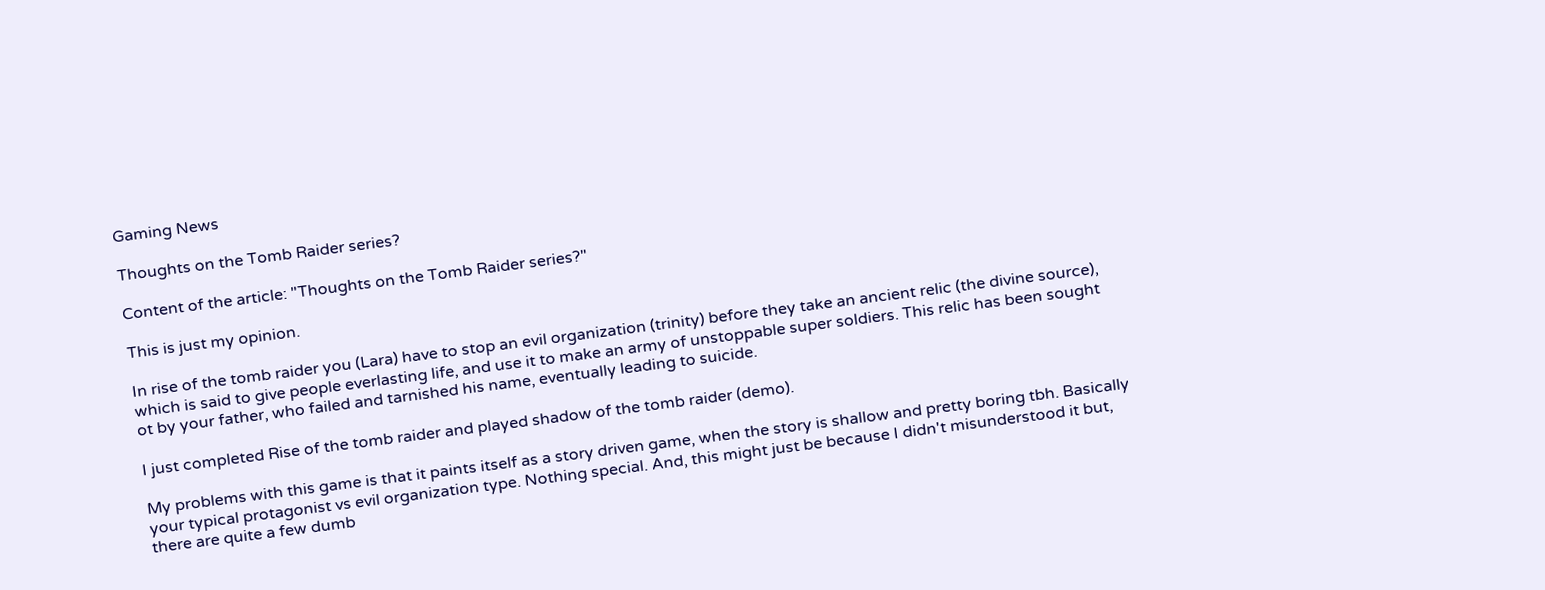Gaming News

Thoughts on the Tomb Raider series?

Content of the article: "Thoughts on the Tomb Raider series?"

This is just my opinion.

In rise of the tomb raider you (Lara) have to stop an evil organization (trinity) before they take an ancient relic (the divine source), which is said to give people everlasting life, and use it to make an army of unstoppable super soldiers. This relic has been sought ot by your father, who failed and tarnished his name, eventually leading to suicide.

I just completed Rise of the tomb raider and played shadow of the tomb raider (demo).

My problems with this game is that it paints itself as a story driven game, when the story is shallow and pretty boring tbh. Basically your typical protagonist vs evil organization type. Nothing special. And, this might just be because I didn't misunderstood it but, there are quite a few dumb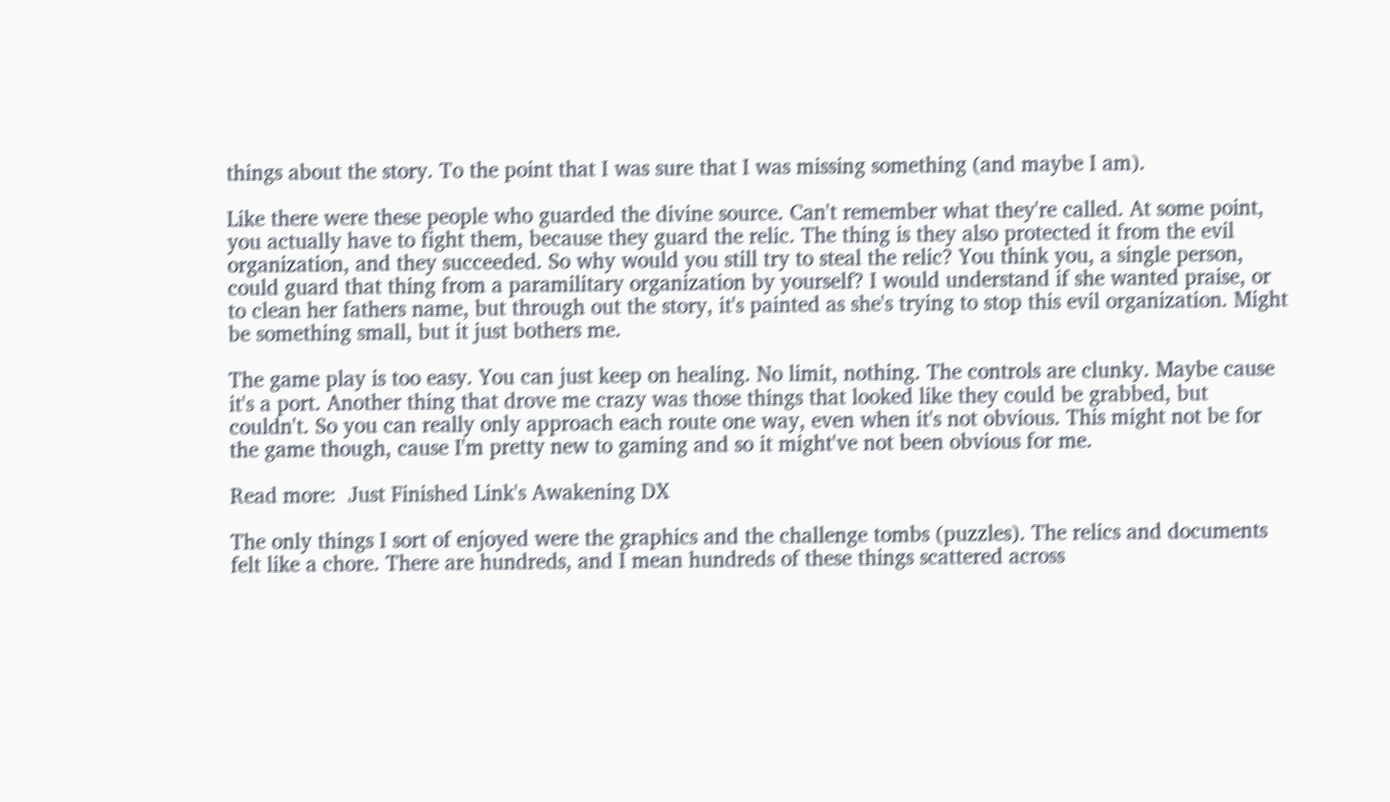things about the story. To the point that I was sure that I was missing something (and maybe I am).

Like there were these people who guarded the divine source. Can't remember what they're called. At some point, you actually have to fight them, because they guard the relic. The thing is they also protected it from the evil organization, and they succeeded. So why would you still try to steal the relic? You think you, a single person, could guard that thing from a paramilitary organization by yourself? I would understand if she wanted praise, or to clean her fathers name, but through out the story, it's painted as she's trying to stop this evil organization. Might be something small, but it just bothers me.

The game play is too easy. You can just keep on healing. No limit, nothing. The controls are clunky. Maybe cause it's a port. Another thing that drove me crazy was those things that looked like they could be grabbed, but couldn't. So you can really only approach each route one way, even when it's not obvious. This might not be for the game though, cause I'm pretty new to gaming and so it might've not been obvious for me.

Read more:  Just Finished Link's Awakening DX

The only things I sort of enjoyed were the graphics and the challenge tombs (puzzles). The relics and documents felt like a chore. There are hundreds, and I mean hundreds of these things scattered across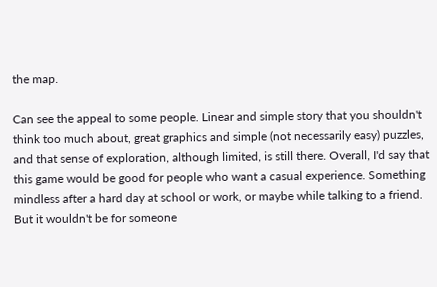the map.

Can see the appeal to some people. Linear and simple story that you shouldn't think too much about, great graphics and simple (not necessarily easy) puzzles, and that sense of exploration, although limited, is still there. Overall, I'd say that this game would be good for people who want a casual experience. Something mindless after a hard day at school or work, or maybe while talking to a friend. But it wouldn't be for someone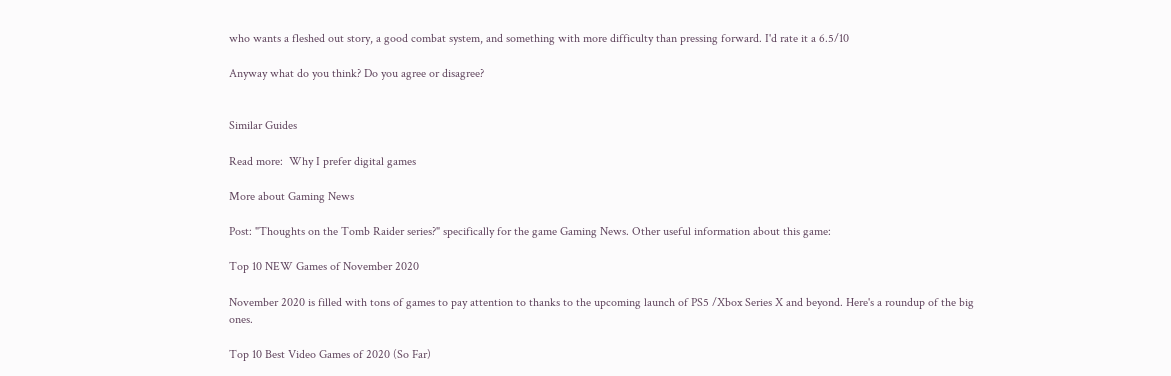who wants a fleshed out story, a good combat system, and something with more difficulty than pressing forward. I'd rate it a 6.5/10

Anyway what do you think? Do you agree or disagree?


Similar Guides

Read more:  Why I prefer digital games

More about Gaming News

Post: "Thoughts on the Tomb Raider series?" specifically for the game Gaming News. Other useful information about this game:

Top 10 NEW Games of November 2020

November 2020 is filled with tons of games to pay attention to thanks to the upcoming launch of PS5 /Xbox Series X and beyond. Here's a roundup of the big ones.

Top 10 Best Video Games of 2020 (So Far)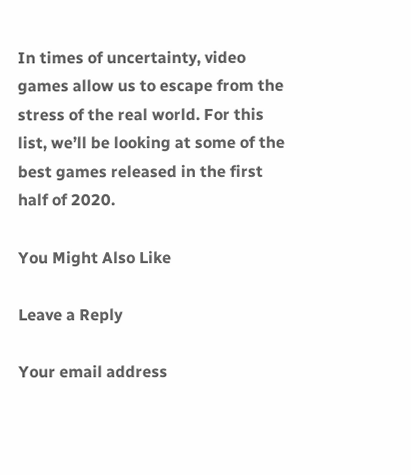In times of uncertainty, video games allow us to escape from the stress of the real world. For this list, we’ll be looking at some of the best games released in the first half of 2020.

You Might Also Like

Leave a Reply

Your email address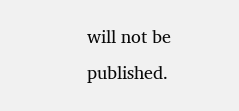will not be published.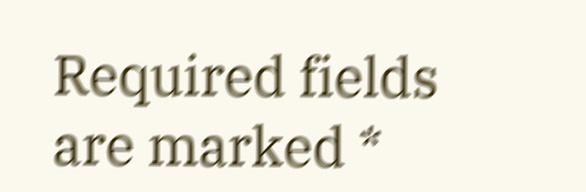Required fields are marked *